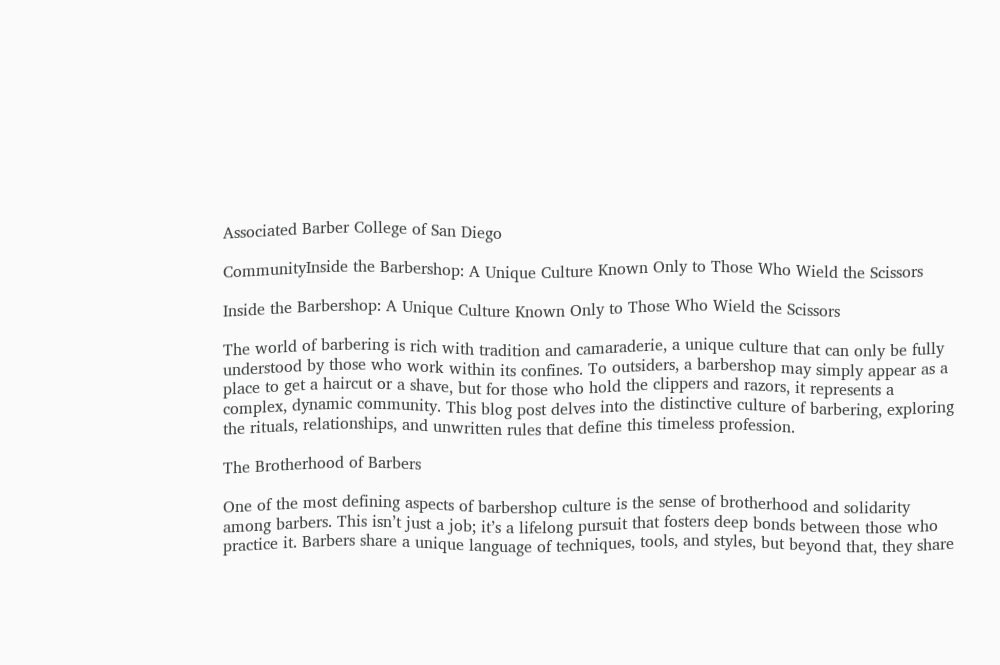Associated Barber College of San Diego

CommunityInside the Barbershop: A Unique Culture Known Only to Those Who Wield the Scissors

Inside the Barbershop: A Unique Culture Known Only to Those Who Wield the Scissors

The world of barbering is rich with tradition and camaraderie, a unique culture that can only be fully understood by those who work within its confines. To outsiders, a barbershop may simply appear as a place to get a haircut or a shave, but for those who hold the clippers and razors, it represents a complex, dynamic community. This blog post delves into the distinctive culture of barbering, exploring the rituals, relationships, and unwritten rules that define this timeless profession.

The Brotherhood of Barbers

One of the most defining aspects of barbershop culture is the sense of brotherhood and solidarity among barbers. This isn’t just a job; it’s a lifelong pursuit that fosters deep bonds between those who practice it. Barbers share a unique language of techniques, tools, and styles, but beyond that, they share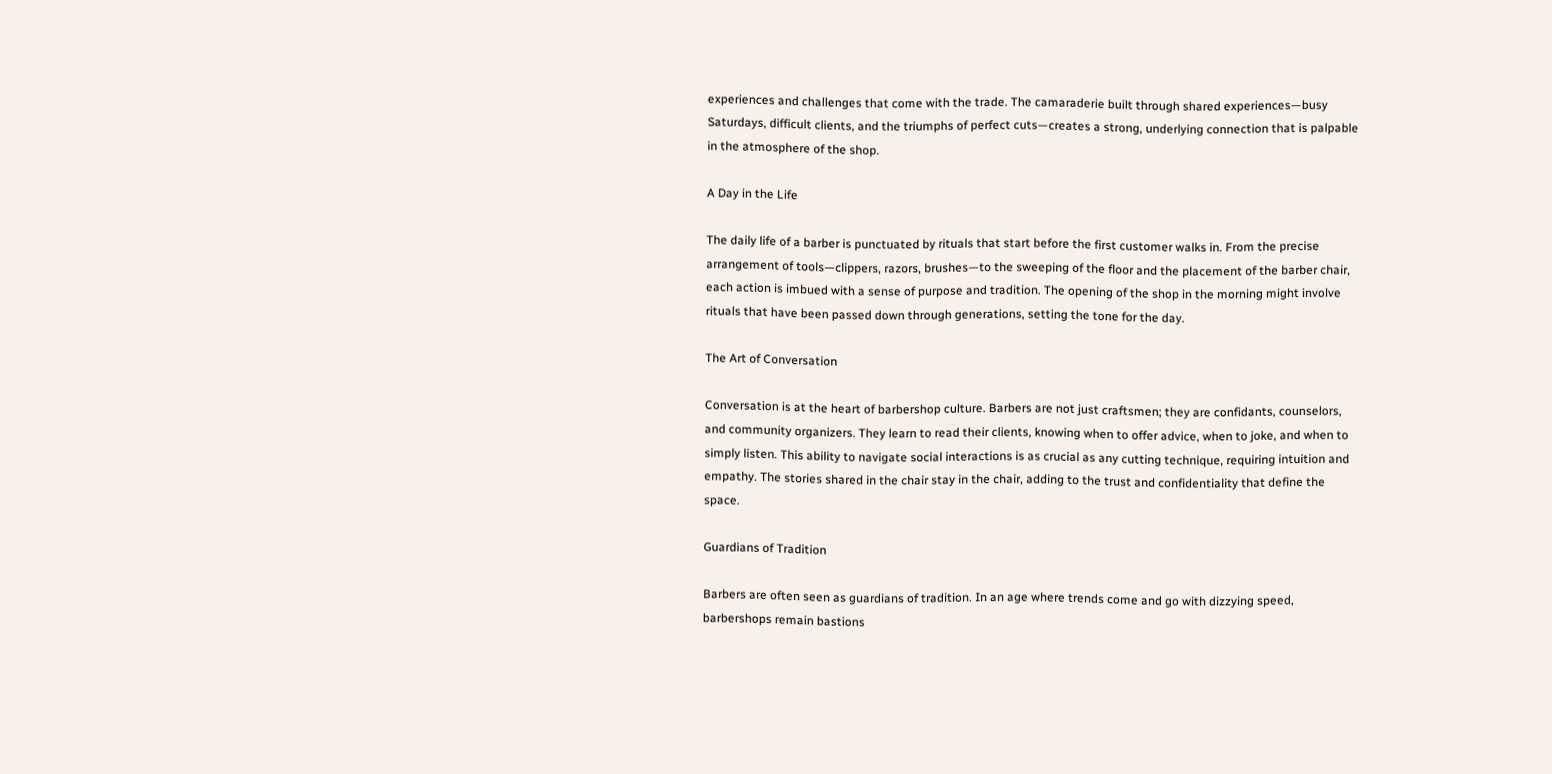experiences and challenges that come with the trade. The camaraderie built through shared experiences—busy Saturdays, difficult clients, and the triumphs of perfect cuts—creates a strong, underlying connection that is palpable in the atmosphere of the shop.

A Day in the Life

The daily life of a barber is punctuated by rituals that start before the first customer walks in. From the precise arrangement of tools—clippers, razors, brushes—to the sweeping of the floor and the placement of the barber chair, each action is imbued with a sense of purpose and tradition. The opening of the shop in the morning might involve rituals that have been passed down through generations, setting the tone for the day.

The Art of Conversation

Conversation is at the heart of barbershop culture. Barbers are not just craftsmen; they are confidants, counselors, and community organizers. They learn to read their clients, knowing when to offer advice, when to joke, and when to simply listen. This ability to navigate social interactions is as crucial as any cutting technique, requiring intuition and empathy. The stories shared in the chair stay in the chair, adding to the trust and confidentiality that define the space.

Guardians of Tradition

Barbers are often seen as guardians of tradition. In an age where trends come and go with dizzying speed, barbershops remain bastions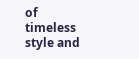of timeless style and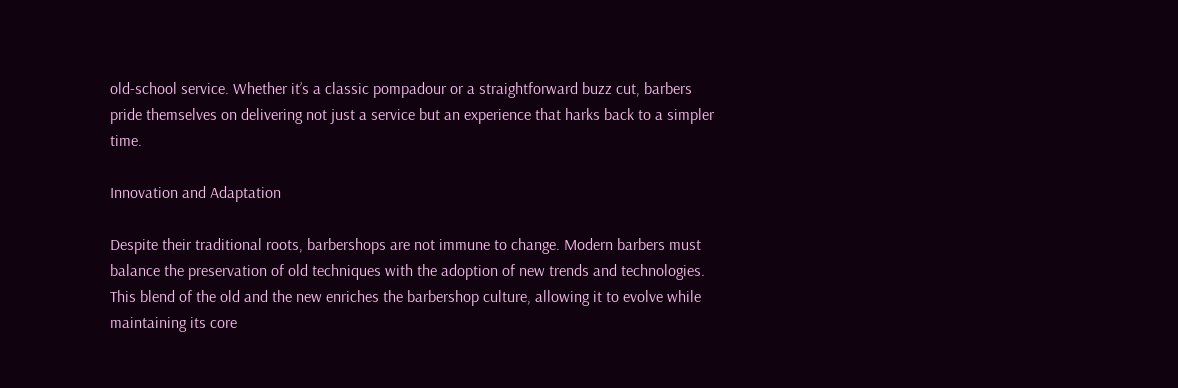old-school service. Whether it’s a classic pompadour or a straightforward buzz cut, barbers pride themselves on delivering not just a service but an experience that harks back to a simpler time.

Innovation and Adaptation

Despite their traditional roots, barbershops are not immune to change. Modern barbers must balance the preservation of old techniques with the adoption of new trends and technologies. This blend of the old and the new enriches the barbershop culture, allowing it to evolve while maintaining its core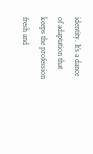identity. It’s a dance of adaptation that keeps the profession fresh and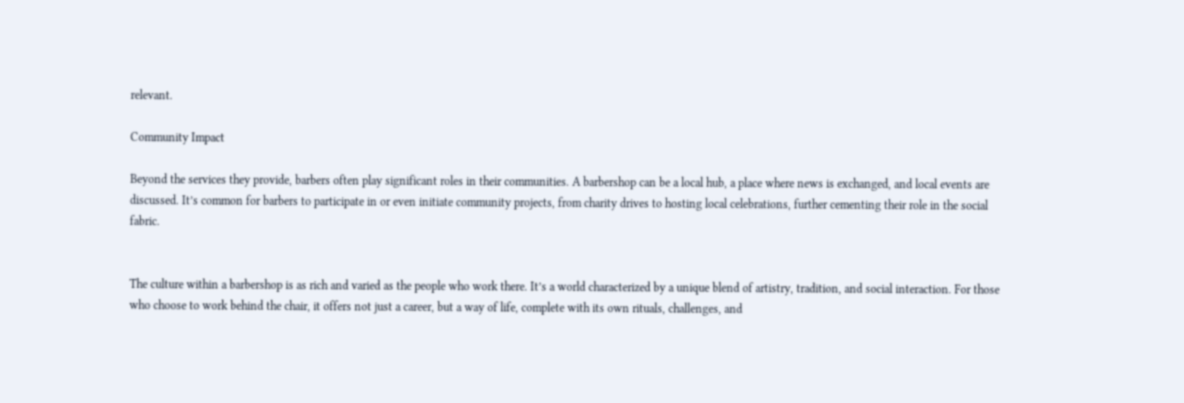relevant.

Community Impact

Beyond the services they provide, barbers often play significant roles in their communities. A barbershop can be a local hub, a place where news is exchanged, and local events are discussed. It’s common for barbers to participate in or even initiate community projects, from charity drives to hosting local celebrations, further cementing their role in the social fabric.


The culture within a barbershop is as rich and varied as the people who work there. It’s a world characterized by a unique blend of artistry, tradition, and social interaction. For those who choose to work behind the chair, it offers not just a career, but a way of life, complete with its own rituals, challenges, and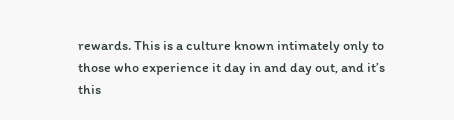rewards. This is a culture known intimately only to those who experience it day in and day out, and it’s this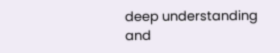deep understanding and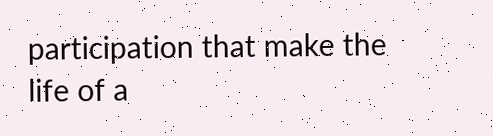participation that make the life of a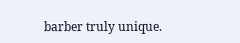barber truly unique.